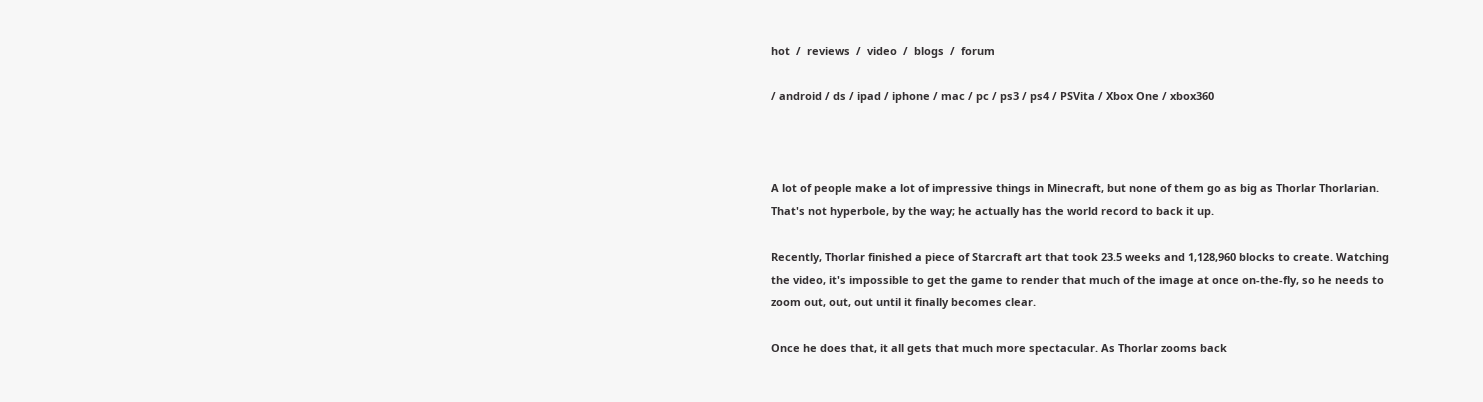hot  /  reviews  /  video  /  blogs  /  forum

/ android / ds / ipad / iphone / mac / pc / ps3 / ps4 / PSVita / Xbox One / xbox360



A lot of people make a lot of impressive things in Minecraft, but none of them go as big as Thorlar Thorlarian. That's not hyperbole, by the way; he actually has the world record to back it up.

Recently, Thorlar finished a piece of Starcraft art that took 23.5 weeks and 1,128,960 blocks to create. Watching the video, it's impossible to get the game to render that much of the image at once on-the-fly, so he needs to zoom out, out, out until it finally becomes clear.

Once he does that, it all gets that much more spectacular. As Thorlar zooms back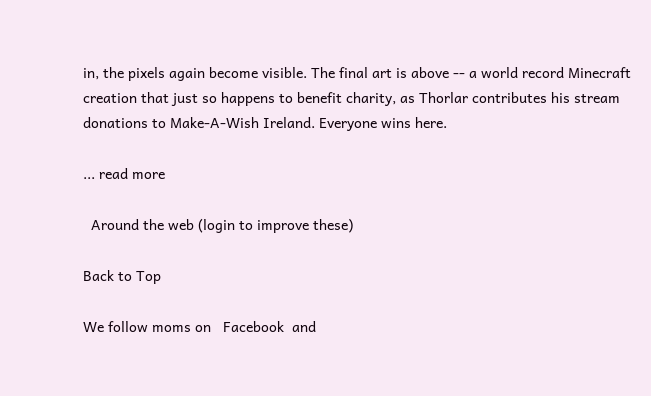in, the pixels again become visible. The final art is above -- a world record Minecraft creation that just so happens to benefit charity, as Thorlar contributes his stream donations to Make-A-Wish Ireland. Everyone wins here.

... read more

  Around the web (login to improve these)

Back to Top

We follow moms on   Facebook  and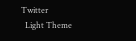Twitter
  Light Theme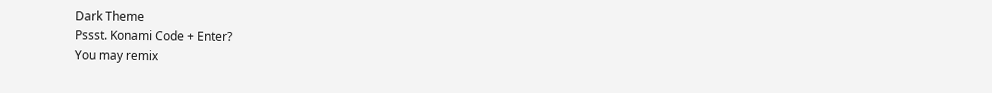Dark Theme
Pssst. Konami Code + Enter?
You may remix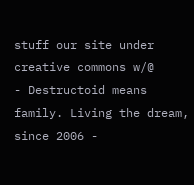stuff our site under creative commons w/@
- Destructoid means family. Living the dream, since 2006 -